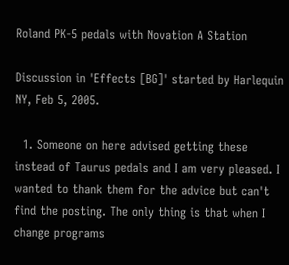Roland PK-5 pedals with Novation A Station

Discussion in 'Effects [BG]' started by Harlequin NY, Feb 5, 2005.

  1. Someone on here advised getting these instead of Taurus pedals and I am very pleased. I wanted to thank them for the advice but can't find the posting. The only thing is that when I change programs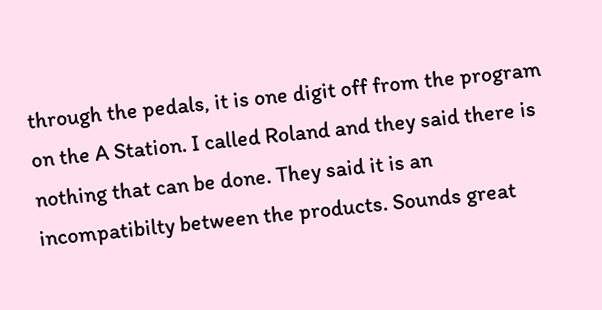through the pedals, it is one digit off from the program on the A Station. I called Roland and they said there is nothing that can be done. They said it is an incompatibilty between the products. Sounds great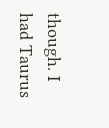though. I had Taurus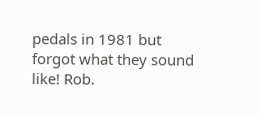pedals in 1981 but forgot what they sound like! Rob.